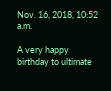Nov. 16, 2018, 10:52 a.m.

A very happy birthday to ultimate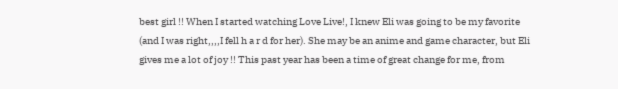best girl !! When I started watching Love Live!, I knew Eli was going to be my favorite (and I was right,,,,I fell h a r d for her). She may be an anime and game character, but Eli gives me a lot of joy !! This past year has been a time of great change for me, from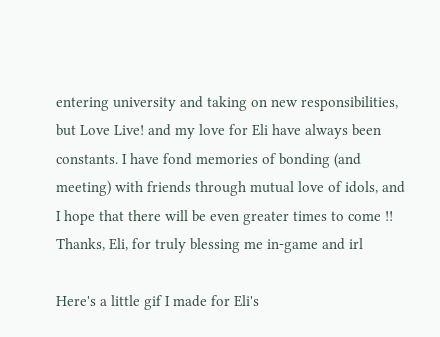entering university and taking on new responsibilities, but Love Live! and my love for Eli have always been constants. I have fond memories of bonding (and meeting) with friends through mutual love of idols, and I hope that there will be even greater times to come !! Thanks, Eli, for truly blessing me in-game and irl

Here's a little gif I made for Eli's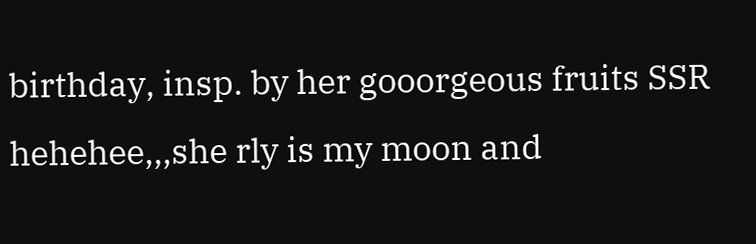birthday, insp. by her gooorgeous fruits SSR hehehee,,,she rly is my moon and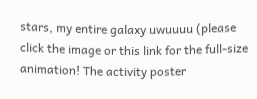stars, my entire galaxy uwuuuu (please click the image or this link for the full-size animation! The activity poster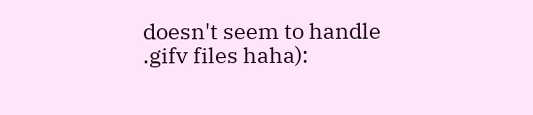doesn't seem to handle .gifv files haha):